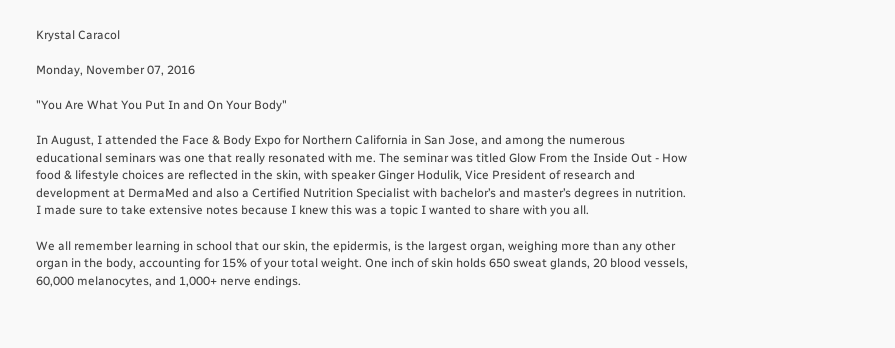Krystal Caracol

Monday, November 07, 2016

"You Are What You Put In and On Your Body"

In August, I attended the Face & Body Expo for Northern California in San Jose, and among the numerous educational seminars was one that really resonated with me. The seminar was titled Glow From the Inside Out - How food & lifestyle choices are reflected in the skin, with speaker Ginger Hodulik, Vice President of research and development at DermaMed and also a Certified Nutrition Specialist with bachelor’s and master’s degrees in nutrition. I made sure to take extensive notes because I knew this was a topic I wanted to share with you all.

We all remember learning in school that our skin, the epidermis, is the largest organ, weighing more than any other organ in the body, accounting for 15% of your total weight. One inch of skin holds 650 sweat glands, 20 blood vessels, 60,000 melanocytes, and 1,000+ nerve endings.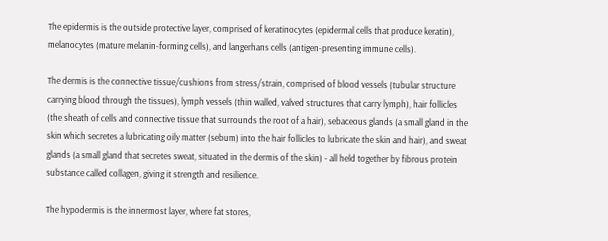The epidermis is the outside protective layer, comprised of keratinocytes (epidermal cells that produce keratin), melanocytes (mature melanin-forming cells), and langerhans cells (antigen-presenting immune cells).

The dermis is the connective tissue/cushions from stress/strain, comprised of blood vessels (tubular structure carrying blood through the tissues), lymph vessels (thin walled, valved structures that carry lymph), hair follicles (the sheath of cells and connective tissue that surrounds the root of a hair), sebaceous glands (a small gland in the skin which secretes a lubricating oily matter (sebum) into the hair follicles to lubricate the skin and hair), and sweat glands (a small gland that secretes sweat, situated in the dermis of the skin) - all held together by fibrous protein substance called collagen, giving it strength and resilience.

The hypodermis is the innermost layer, where fat stores,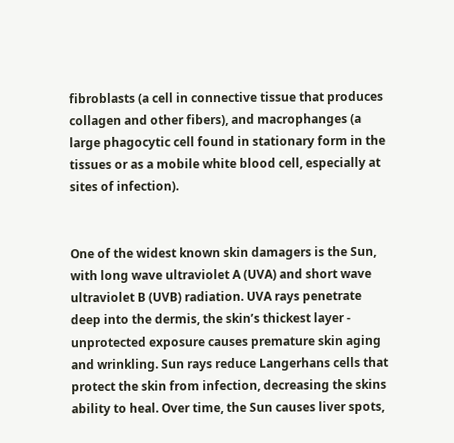fibroblasts (a cell in connective tissue that produces collagen and other fibers), and macrophanges (a large phagocytic cell found in stationary form in the tissues or as a mobile white blood cell, especially at sites of infection).


One of the widest known skin damagers is the Sun, with long wave ultraviolet A (UVA) and short wave ultraviolet B (UVB) radiation. UVA rays penetrate deep into the dermis, the skin’s thickest layer - unprotected exposure causes premature skin aging and wrinkling. Sun rays reduce Langerhans cells that protect the skin from infection, decreasing the skins ability to heal. Over time, the Sun causes liver spots,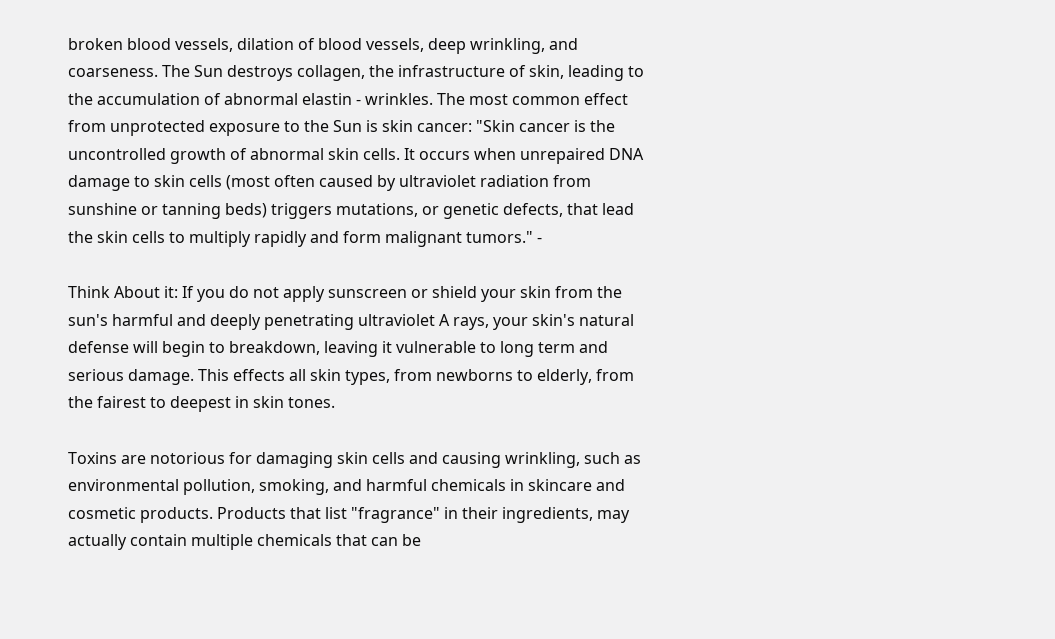broken blood vessels, dilation of blood vessels, deep wrinkling, and coarseness. The Sun destroys collagen, the infrastructure of skin, leading to the accumulation of abnormal elastin - wrinkles. The most common effect from unprotected exposure to the Sun is skin cancer: "Skin cancer is the uncontrolled growth of abnormal skin cells. It occurs when unrepaired DNA damage to skin cells (most often caused by ultraviolet radiation from sunshine or tanning beds) triggers mutations, or genetic defects, that lead the skin cells to multiply rapidly and form malignant tumors." -

Think About it: If you do not apply sunscreen or shield your skin from the sun's harmful and deeply penetrating ultraviolet A rays, your skin's natural defense will begin to breakdown, leaving it vulnerable to long term and serious damage. This effects all skin types, from newborns to elderly, from the fairest to deepest in skin tones.

Toxins are notorious for damaging skin cells and causing wrinkling, such as environmental pollution, smoking, and harmful chemicals in skincare and cosmetic products. Products that list "fragrance" in their ingredients, may actually contain multiple chemicals that can be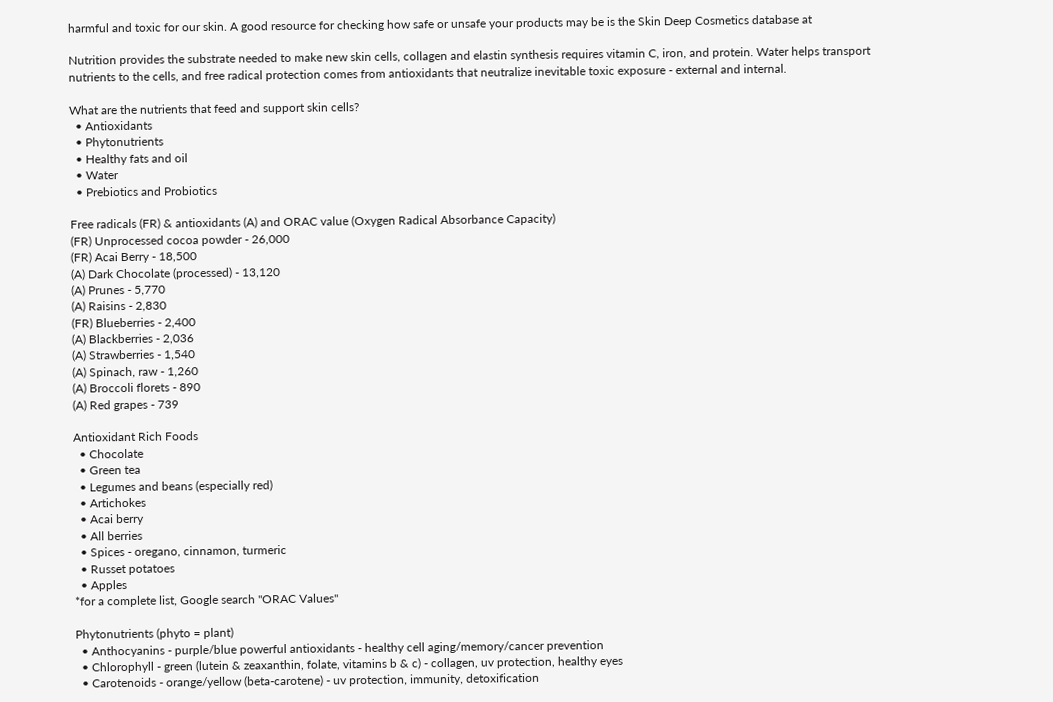harmful and toxic for our skin. A good resource for checking how safe or unsafe your products may be is the Skin Deep Cosmetics database at

Nutrition provides the substrate needed to make new skin cells, collagen and elastin synthesis requires vitamin C, iron, and protein. Water helps transport nutrients to the cells, and free radical protection comes from antioxidants that neutralize inevitable toxic exposure - external and internal.

What are the nutrients that feed and support skin cells?
  • Antioxidants
  • Phytonutrients
  • Healthy fats and oil
  • Water
  • Prebiotics and Probiotics

Free radicals (FR) & antioxidants (A) and ORAC value (Oxygen Radical Absorbance Capacity)
(FR) Unprocessed cocoa powder - 26,000
(FR) Acai Berry - 18,500
(A) Dark Chocolate (processed) - 13,120
(A) Prunes - 5,770
(A) Raisins - 2,830
(FR) Blueberries - 2,400
(A) Blackberries - 2,036
(A) Strawberries - 1,540
(A) Spinach, raw - 1,260
(A) Broccoli florets - 890
(A) Red grapes - 739

Antioxidant Rich Foods
  • Chocolate
  • Green tea
  • Legumes and beans (especially red)
  • Artichokes
  • Acai berry
  • All berries
  • Spices - oregano, cinnamon, turmeric
  • Russet potatoes
  • Apples
*for a complete list, Google search "ORAC Values"

Phytonutrients (phyto = plant)
  • Anthocyanins - purple/blue powerful antioxidants - healthy cell aging/memory/cancer prevention
  • Chlorophyll - green (lutein & zeaxanthin, folate, vitamins b & c) - collagen, uv protection, healthy eyes
  • Carotenoids - orange/yellow (beta-carotene) - uv protection, immunity, detoxification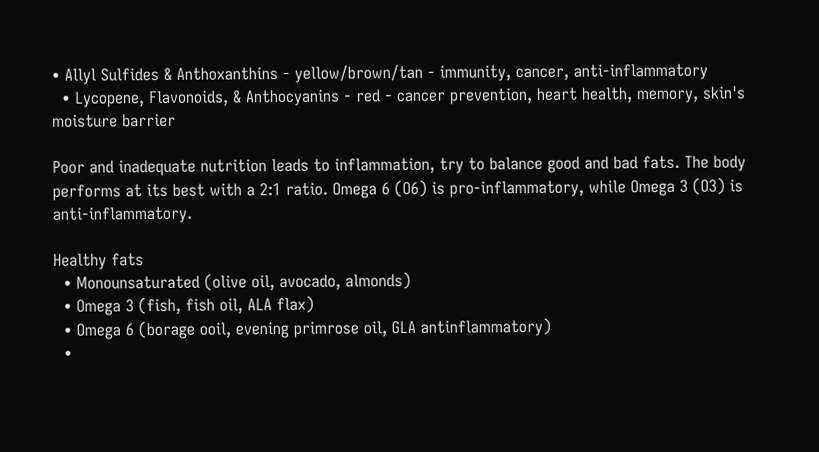• Allyl Sulfides & Anthoxanthins - yellow/brown/tan - immunity, cancer, anti-inflammatory
  • Lycopene, Flavonoids, & Anthocyanins - red - cancer prevention, heart health, memory, skin's moisture barrier

Poor and inadequate nutrition leads to inflammation, try to balance good and bad fats. The body performs at its best with a 2:1 ratio. Omega 6 (O6) is pro-inflammatory, while Omega 3 (O3) is anti-inflammatory.

Healthy fats
  • Monounsaturated (olive oil, avocado, almonds)
  • Omega 3 (fish, fish oil, ALA flax)
  • Omega 6 (borage ooil, evening primrose oil, GLA antinflammatory)
  •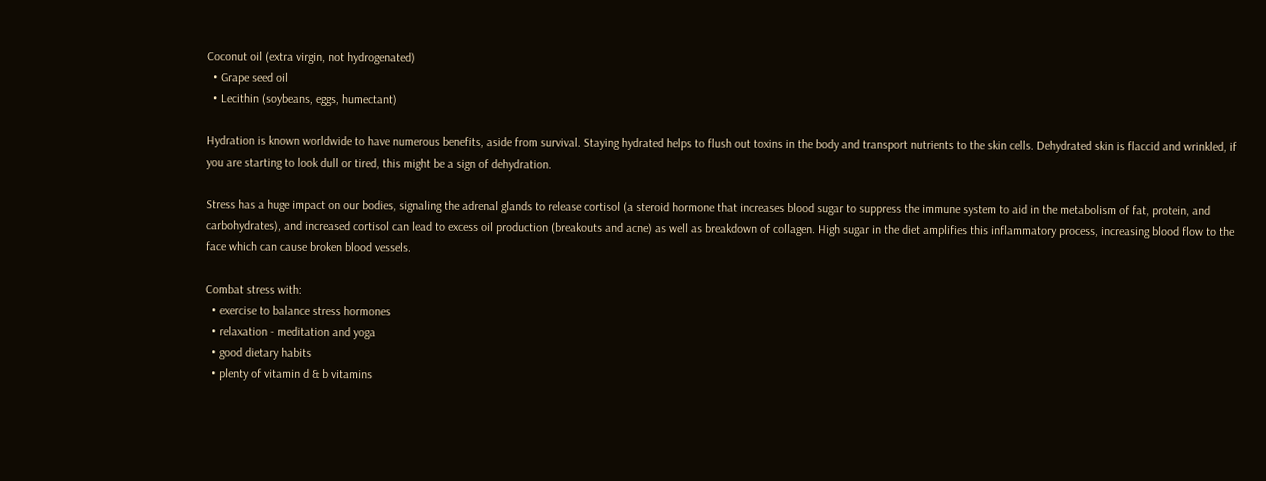Coconut oil (extra virgin, not hydrogenated)
  • Grape seed oil
  • Lecithin (soybeans, eggs, humectant)

Hydration is known worldwide to have numerous benefits, aside from survival. Staying hydrated helps to flush out toxins in the body and transport nutrients to the skin cells. Dehydrated skin is flaccid and wrinkled, if you are starting to look dull or tired, this might be a sign of dehydration.

Stress has a huge impact on our bodies, signaling the adrenal glands to release cortisol (a steroid hormone that increases blood sugar to suppress the immune system to aid in the metabolism of fat, protein, and carbohydrates), and increased cortisol can lead to excess oil production (breakouts and acne) as well as breakdown of collagen. High sugar in the diet amplifies this inflammatory process, increasing blood flow to the face which can cause broken blood vessels.

Combat stress with:
  • exercise to balance stress hormones
  • relaxation - meditation and yoga
  • good dietary habits
  • plenty of vitamin d & b vitamins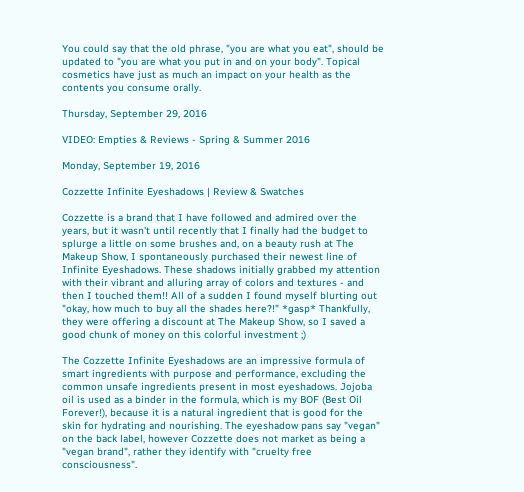You could say that the old phrase, "you are what you eat", should be updated to "you are what you put in and on your body". Topical cosmetics have just as much an impact on your health as the contents you consume orally.

Thursday, September 29, 2016

VIDEO: Empties & Reviews - Spring & Summer 2016

Monday, September 19, 2016

Cozzette Infinite Eyeshadows | Review & Swatches

Cozzette is a brand that I have followed and admired over the years, but it wasn't until recently that I finally had the budget to splurge a little on some brushes and, on a beauty rush at The Makeup Show, I spontaneously purchased their newest line of Infinite Eyeshadows. These shadows initially grabbed my attention with their vibrant and alluring array of colors and textures - and then I touched them!! All of a sudden I found myself blurting out "okay, how much to buy all the shades here?!" *gasp* Thankfully, they were offering a discount at The Makeup Show, so I saved a good chunk of money on this colorful investment ;)

The Cozzette Infinite Eyeshadows are an impressive formula of smart ingredients with purpose and performance, excluding the common unsafe ingredients present in most eyeshadows. Jojoba oil is used as a binder in the formula, which is my BOF (Best Oil Forever!), because it is a natural ingredient that is good for the skin for hydrating and nourishing. The eyeshadow pans say "vegan" on the back label, however Cozzette does not market as being a "vegan brand", rather they identify with "cruelty free consciousness".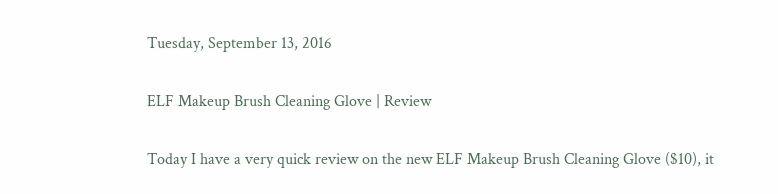Tuesday, September 13, 2016

ELF Makeup Brush Cleaning Glove | Review

Today I have a very quick review on the new ELF Makeup Brush Cleaning Glove ($10), it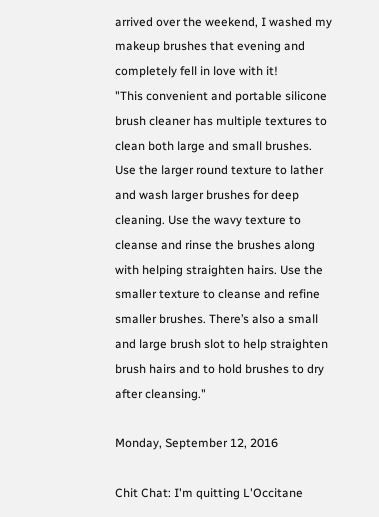arrived over the weekend, I washed my makeup brushes that evening and completely fell in love with it!
"This convenient and portable silicone brush cleaner has multiple textures to clean both large and small brushes. Use the larger round texture to lather and wash larger brushes for deep cleaning. Use the wavy texture to cleanse and rinse the brushes along with helping straighten hairs. Use the smaller texture to cleanse and refine smaller brushes. There’s also a small and large brush slot to help straighten brush hairs and to hold brushes to dry after cleansing."

Monday, September 12, 2016

Chit Chat: I'm quitting L'Occitane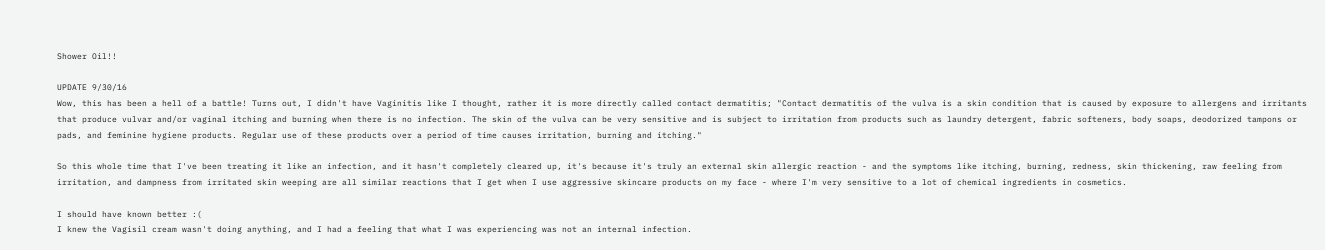Shower Oil!!

UPDATE 9/30/16
Wow, this has been a hell of a battle! Turns out, I didn't have Vaginitis like I thought, rather it is more directly called contact dermatitis; "Contact dermatitis of the vulva is a skin condition that is caused by exposure to allergens and irritants that produce vulvar and/or vaginal itching and burning when there is no infection. The skin of the vulva can be very sensitive and is subject to irritation from products such as laundry detergent, fabric softeners, body soaps, deodorized tampons or pads, and feminine hygiene products. Regular use of these products over a period of time causes irritation, burning and itching."

So this whole time that I've been treating it like an infection, and it hasn't completely cleared up, it's because it's truly an external skin allergic reaction - and the symptoms like itching, burning, redness, skin thickening, raw feeling from irritation, and dampness from irritated skin weeping are all similar reactions that I get when I use aggressive skincare products on my face - where I'm very sensitive to a lot of chemical ingredients in cosmetics.

I should have known better :(
I knew the Vagisil cream wasn't doing anything, and I had a feeling that what I was experiencing was not an internal infection.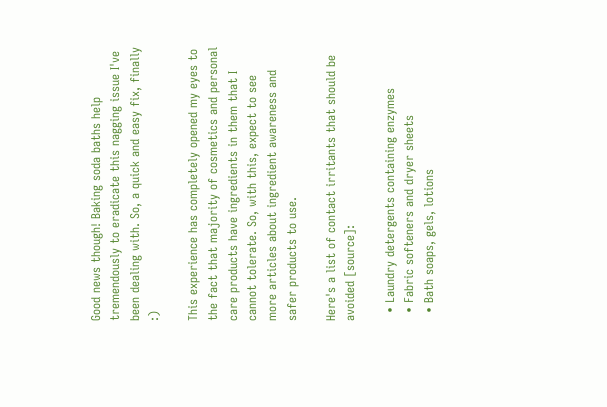Good news though! Baking soda baths help tremendously to eradicate this nagging issue I've been dealing with. So, a quick and easy fix, finally :)

This experience has completely opened my eyes to the fact that majority of cosmetics and personal care products have ingredients in them that I cannot tolerate. So, with this, expect to see more articles about ingredient awareness and safer products to use.

Here's a list of contact irritants that should be avoided [source]:

  • Laundry detergents containing enzymes
  • Fabric softeners and dryer sheets
  • Bath soaps, gels, lotions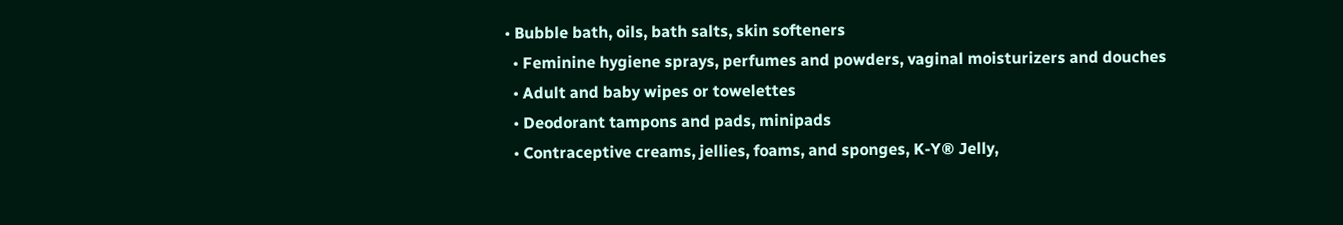• Bubble bath, oils, bath salts, skin softeners
  • Feminine hygiene sprays, perfumes and powders, vaginal moisturizers and douches
  • Adult and baby wipes or towelettes
  • Deodorant tampons and pads, minipads
  • Contraceptive creams, jellies, foams, and sponges, K-Y® Jelly,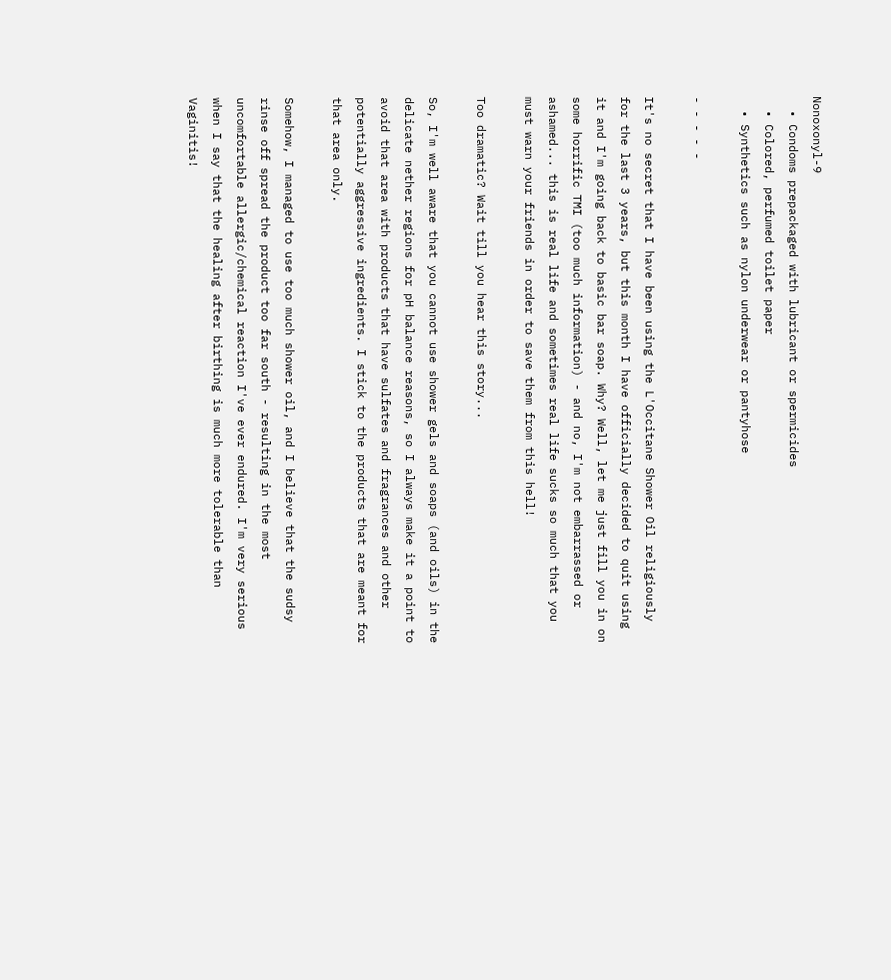Nonoxonyl-9
  • Condoms prepackaged with lubricant or spermicides
  • Colored, perfumed toilet paper
  • Synthetics such as nylon underwear or pantyhose

- - - - -

It's no secret that I have been using the L'Occitane Shower Oil religiously for the last 3 years, but this month I have officially decided to quit using it and I'm going back to basic bar soap. Why? Well, let me just fill you in on some horrific TMI (too much information) - and no, I'm not embarrassed or ashamed... this is real life and sometimes real life sucks so much that you must warn your friends in order to save them from this hell!

Too dramatic? Wait till you hear this story...

So, I'm well aware that you cannot use shower gels and soaps (and oils) in the delicate nether regions for pH balance reasons, so I always make it a point to avoid that area with products that have sulfates and fragrances and other potentially aggressive ingredients. I stick to the products that are meant for that area only.

Somehow, I managed to use too much shower oil, and I believe that the sudsy rinse off spread the product too far south - resulting in the most uncomfortable allergic/chemical reaction I've ever endured. I'm very serious when I say that the healing after birthing is much more tolerable than Vaginitis!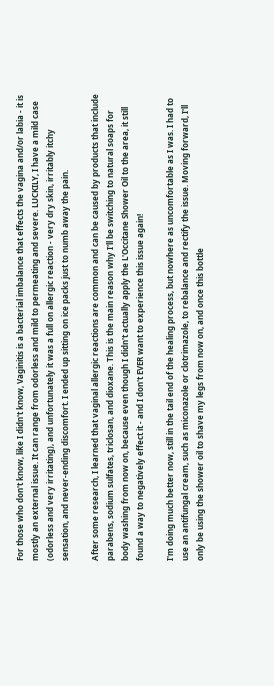For those who don't know, like I didn't know, Vaginitis is a bacterial imbalance that effects the vagina and/or labia - it is mostly an external issue. It can range from odorless and mild to permeating and severe. LUCKILY, I have a mild case (odorless and very irritating), and unfortunately it was a full on allergic reaction - very dry skin, irritably itchy sensation, and never-ending discomfort. I ended up sitting on ice packs just to numb away the pain.

After some research, I learned that vaginal allergic reactions are common and can be caused by products that include parabens, sodium sulfates, triclosan, and dioxane. This is the main reason why I'll be switching to natural soaps for body washing from now on, because even though I didn't actually apply the L'Occitane Shower Oil to the area, it still found a way to negatively effect it - and I don't EVER want to experience this issue again!

I'm doing much better now, still in the tail end of the healing process, but nowhere as uncomfortable as I was. I had to use an antifungal cream, such as miconazole or clotrimazole, to rebalance and rectify the issue. Moving forward, I'll only be using the shower oil to shave my legs from now on, and once this bottle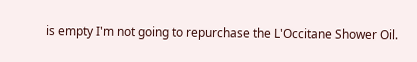is empty I'm not going to repurchase the L'Occitane Shower Oil.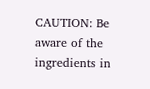CAUTION: Be aware of the ingredients in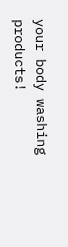your body washing products!